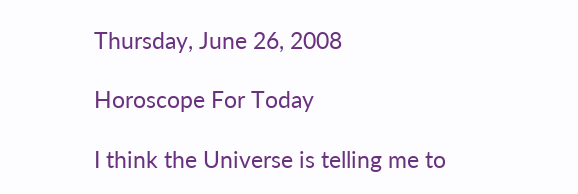Thursday, June 26, 2008

Horoscope For Today

I think the Universe is telling me to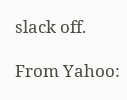slack off.

From Yahoo: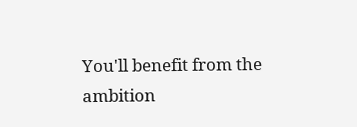You'll benefit from the ambition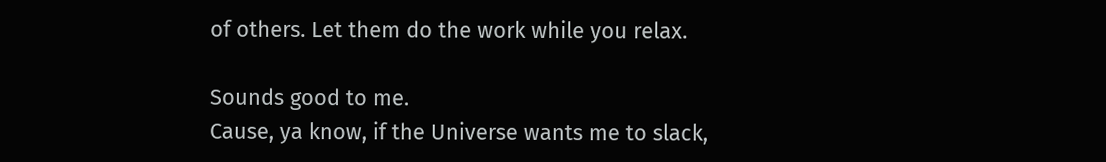of others. Let them do the work while you relax.

Sounds good to me.
Cause, ya know, if the Universe wants me to slack,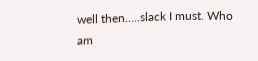well then.....slack I must. Who am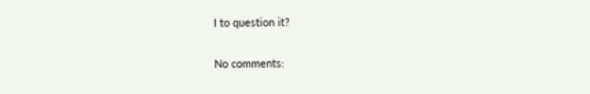I to question it?

No comments: